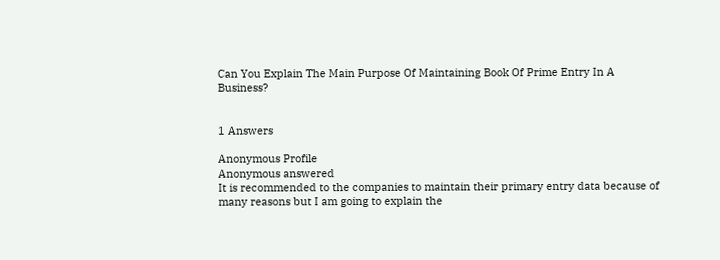Can You Explain The Main Purpose Of Maintaining Book Of Prime Entry In A Business?


1 Answers

Anonymous Profile
Anonymous answered
It is recommended to the companies to maintain their primary entry data because of many reasons but I am going to explain the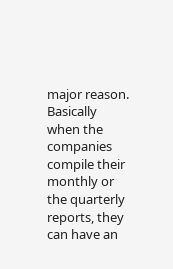major reason. Basically when the companies compile their monthly or the quarterly reports, they can have an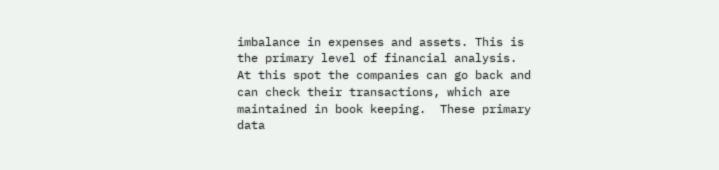imbalance in expenses and assets. This is the primary level of financial analysis. At this spot the companies can go back and can check their transactions, which are maintained in book keeping.  These primary data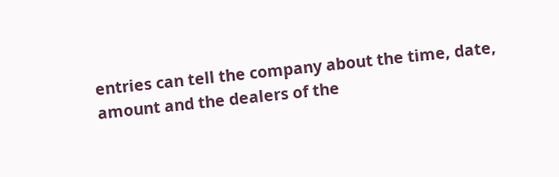entries can tell the company about the time, date, amount and the dealers of the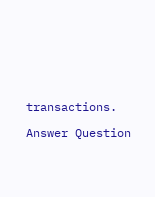transactions.

Answer Question